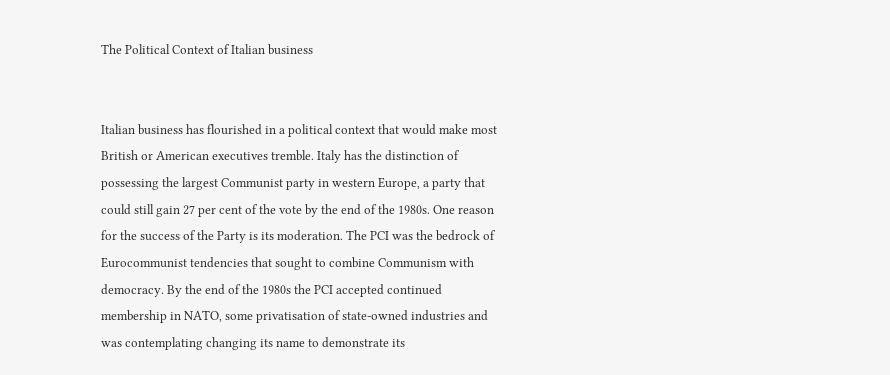The Political Context of Italian business


Italian business has flourished in a political context that would make most British or American executives tremble. Italy has the distinction of possessing the largest Communist party in western Europe, a party that could still gain 27 per cent of the vote by the end of the 1980s. One reason for the success of the Party is its moderation. The PCI was the bedrock of Eurocommunist tendencies that sought to combine Communism with democracy. By the end of the 1980s the PCI accepted continued membership in NATO, some privatisation of state-owned industries and was contemplating changing its name to demonstrate its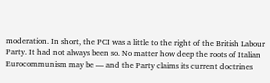moderation. In short, the PCI was a little to the right of the British Labour Party. It had not always been so. No matter how deep the roots of Italian Eurocommunism may be — and the Party claims its current doctrines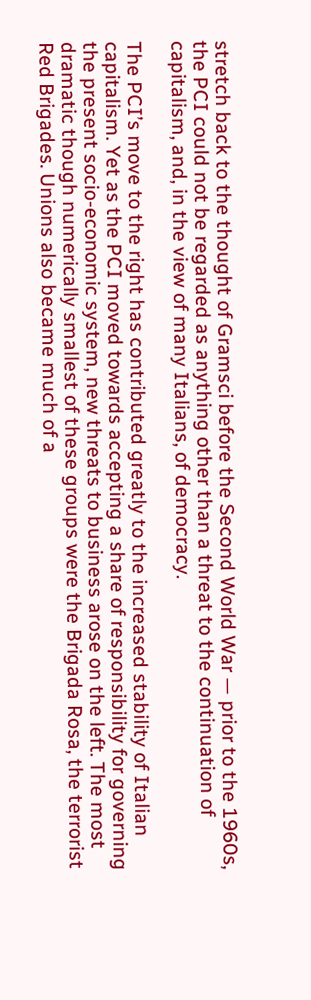stretch back to the thought of Gramsci before the Second World War — prior to the 1960s, the PCI could not be regarded as anything other than a threat to the continuation of capitalism, and, in the view of many Italians, of democracy.

The PCI’s move to the right has contributed greatly to the increased stability of Italian capitalism. Yet as the PCI moved towards accepting a share of responsibility for governing the present socio-economic system, new threats to business arose on the left. The most dramatic though numerically smallest of these groups were the Brigada Rosa, the terrorist Red Brigades. Unions also became much of a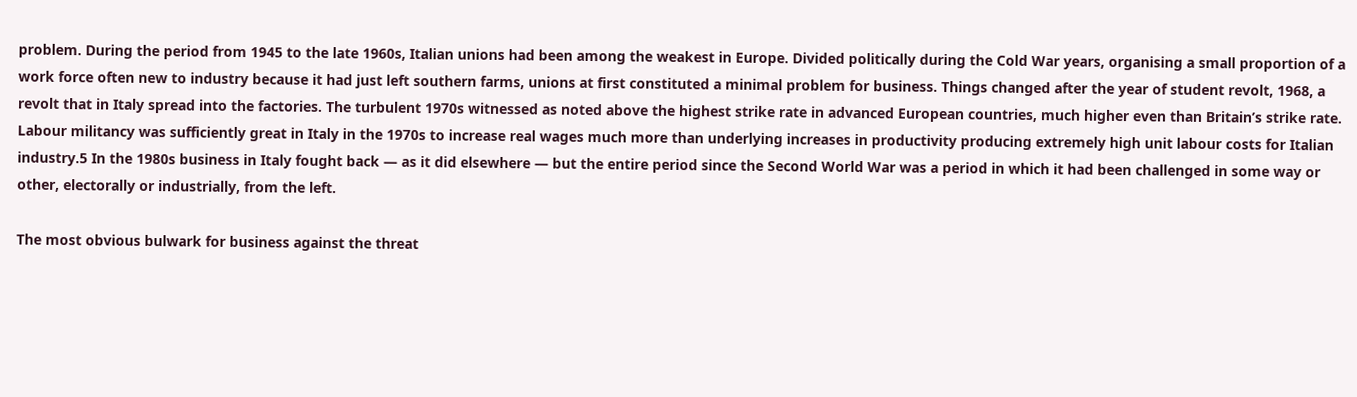problem. During the period from 1945 to the late 1960s, Italian unions had been among the weakest in Europe. Divided politically during the Cold War years, organising a small proportion of a work force often new to industry because it had just left southern farms, unions at first constituted a minimal problem for business. Things changed after the year of student revolt, 1968, a revolt that in Italy spread into the factories. The turbulent 1970s witnessed as noted above the highest strike rate in advanced European countries, much higher even than Britain’s strike rate. Labour militancy was sufficiently great in Italy in the 1970s to increase real wages much more than underlying increases in productivity producing extremely high unit labour costs for Italian industry.5 In the 1980s business in Italy fought back — as it did elsewhere — but the entire period since the Second World War was a period in which it had been challenged in some way or other, electorally or industrially, from the left.

The most obvious bulwark for business against the threat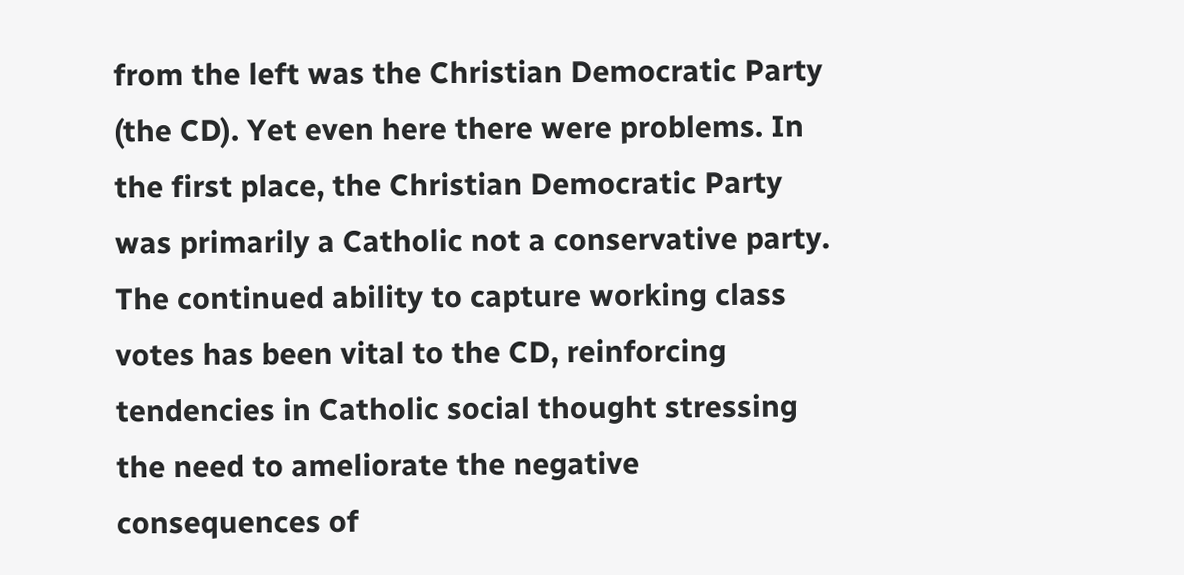from the left was the Christian Democratic Party (the CD). Yet even here there were problems. In the first place, the Christian Democratic Party was primarily a Catholic not a conservative party. The continued ability to capture working class votes has been vital to the CD, reinforcing tendencies in Catholic social thought stressing the need to ameliorate the negative consequences of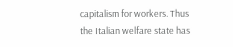capitalism for workers. Thus the Italian welfare state has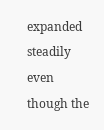expanded steadily even though the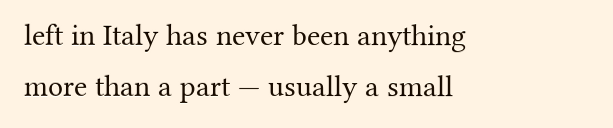left in Italy has never been anything more than a part — usually a small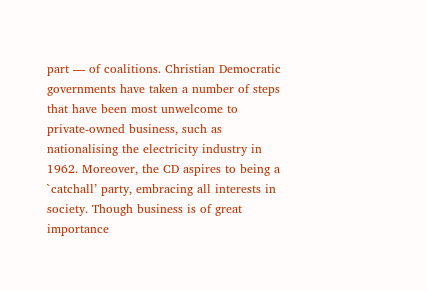part — of coalitions. Christian Democratic governments have taken a number of steps that have been most unwelcome to private-owned business, such as nationalising the electricity industry in 1962. Moreover, the CD aspires to being a `catchall’ party, embracing all interests in society. Though business is of great importance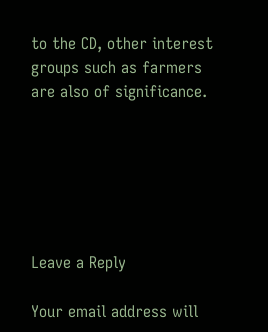to the CD, other interest groups such as farmers are also of significance.






Leave a Reply

Your email address will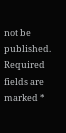not be published. Required fields are marked *